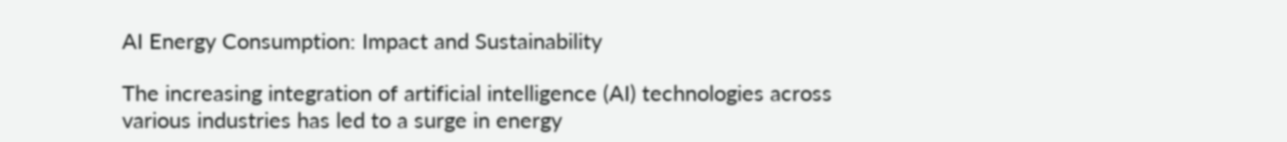AI Energy Consumption: Impact and Sustainability

The increasing integration of artificial intelligence (AI) technologies across various industries has led to a surge in energy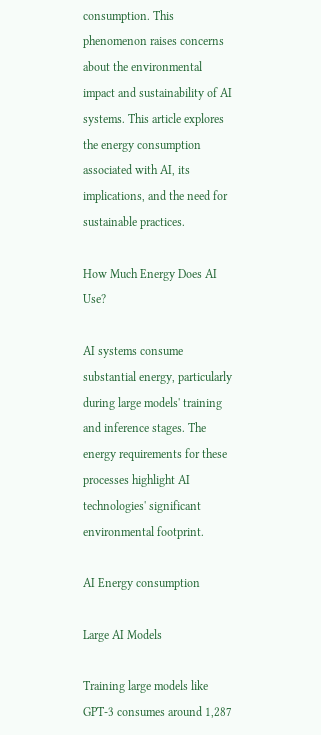consumption. This phenomenon raises concerns about the environmental impact and sustainability of AI systems. This article explores the energy consumption associated with AI, its implications, and the need for sustainable practices.

How Much Energy Does AI Use?

AI systems consume substantial energy, particularly during large models' training and inference stages. The energy requirements for these processes highlight AI technologies' significant environmental footprint.

AI Energy consumption

Large AI Models

Training large models like GPT-3 consumes around 1,287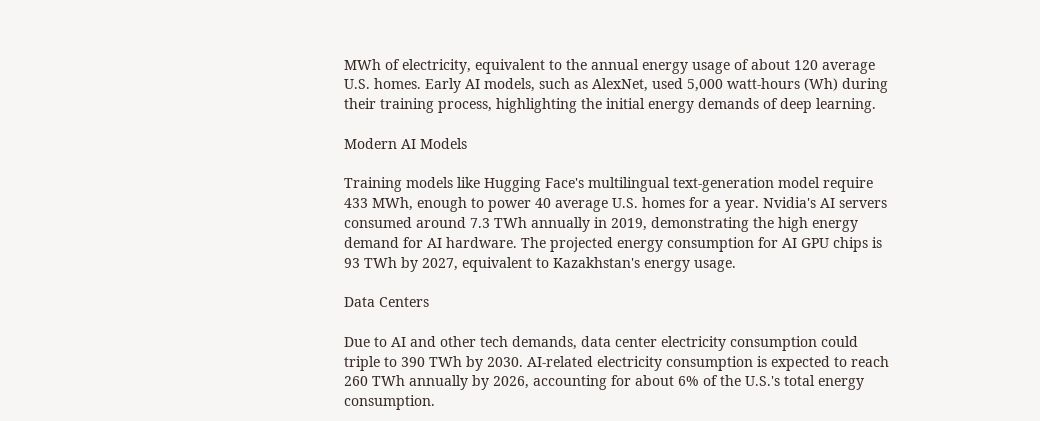MWh of electricity, equivalent to the annual energy usage of about 120 average U.S. homes. Early AI models, such as AlexNet, used 5,000 watt-hours (Wh) during their training process, highlighting the initial energy demands of deep learning.

Modern AI Models

Training models like Hugging Face's multilingual text-generation model require 433 MWh, enough to power 40 average U.S. homes for a year. Nvidia's AI servers consumed around 7.3 TWh annually in 2019, demonstrating the high energy demand for AI hardware. The projected energy consumption for AI GPU chips is 93 TWh by 2027, equivalent to Kazakhstan's energy usage.

Data Centers

Due to AI and other tech demands, data center electricity consumption could triple to 390 TWh by 2030. AI-related electricity consumption is expected to reach 260 TWh annually by 2026, accounting for about 6% of the U.S.'s total energy consumption.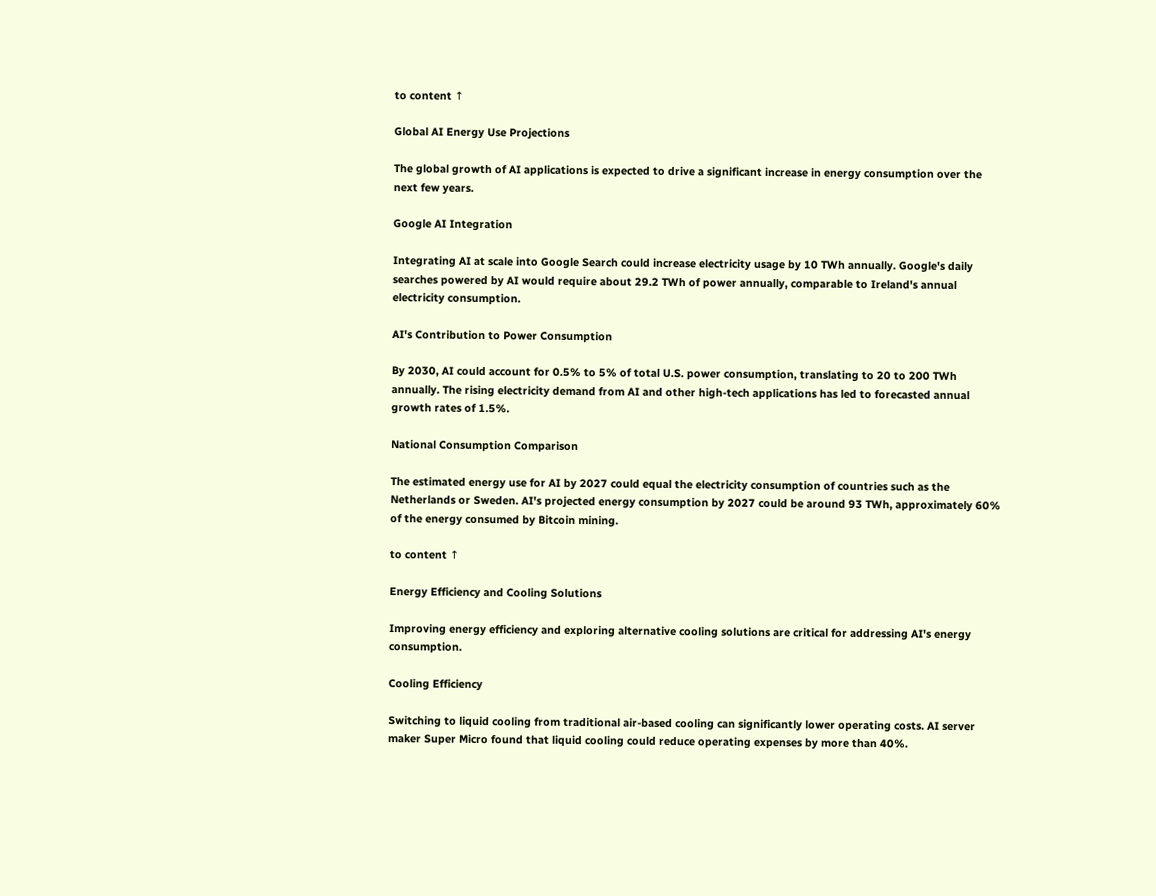to content ↑

Global AI Energy Use Projections

The global growth of AI applications is expected to drive a significant increase in energy consumption over the next few years.

Google AI Integration

Integrating AI at scale into Google Search could increase electricity usage by 10 TWh annually. Google's daily searches powered by AI would require about 29.2 TWh of power annually, comparable to Ireland's annual electricity consumption.

AI's Contribution to Power Consumption

By 2030, AI could account for 0.5% to 5% of total U.S. power consumption, translating to 20 to 200 TWh annually. The rising electricity demand from AI and other high-tech applications has led to forecasted annual growth rates of 1.5%.

National Consumption Comparison

The estimated energy use for AI by 2027 could equal the electricity consumption of countries such as the Netherlands or Sweden. AI's projected energy consumption by 2027 could be around 93 TWh, approximately 60% of the energy consumed by Bitcoin mining.

to content ↑

Energy Efficiency and Cooling Solutions

Improving energy efficiency and exploring alternative cooling solutions are critical for addressing AI's energy consumption.

Cooling Efficiency

Switching to liquid cooling from traditional air-based cooling can significantly lower operating costs. AI server maker Super Micro found that liquid cooling could reduce operating expenses by more than 40%.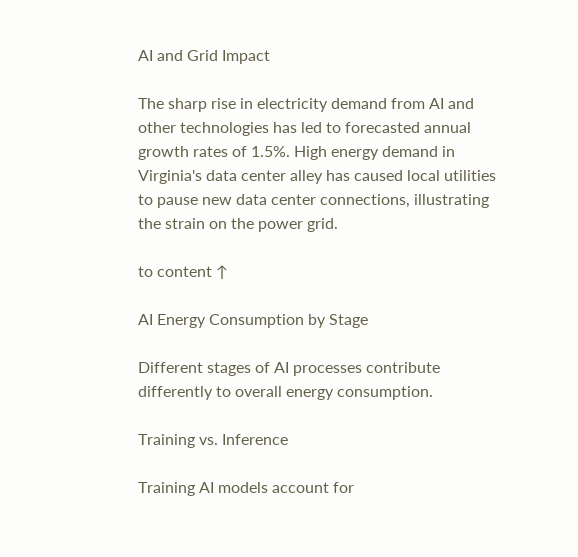AI and Grid Impact

The sharp rise in electricity demand from AI and other technologies has led to forecasted annual growth rates of 1.5%. High energy demand in Virginia's data center alley has caused local utilities to pause new data center connections, illustrating the strain on the power grid.

to content ↑

AI Energy Consumption by Stage

Different stages of AI processes contribute differently to overall energy consumption.

Training vs. Inference

Training AI models account for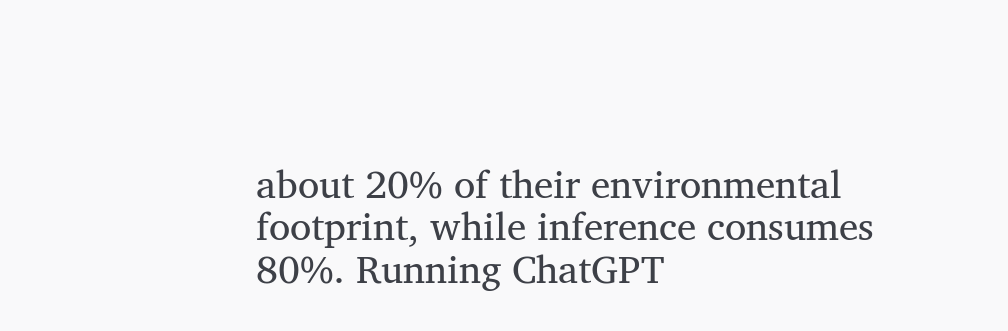about 20% of their environmental footprint, while inference consumes 80%. Running ChatGPT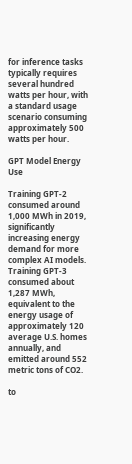for inference tasks typically requires several hundred watts per hour, with a standard usage scenario consuming approximately 500 watts per hour.

GPT Model Energy Use

Training GPT-2 consumed around 1,000 MWh in 2019, significantly increasing energy demand for more complex AI models. Training GPT-3 consumed about 1,287 MWh, equivalent to the energy usage of approximately 120 average U.S. homes annually, and emitted around 552 metric tons of CO2.

to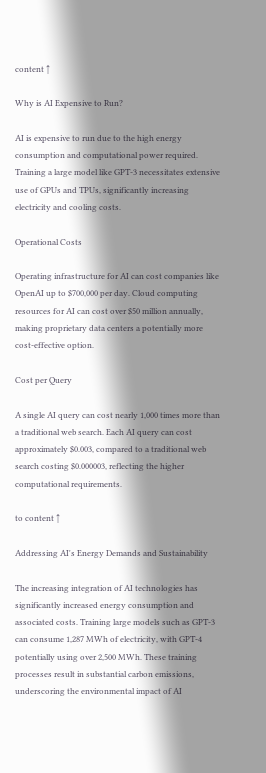content ↑

Why is AI Expensive to Run?

AI is expensive to run due to the high energy consumption and computational power required. Training a large model like GPT-3 necessitates extensive use of GPUs and TPUs, significantly increasing electricity and cooling costs.

Operational Costs

Operating infrastructure for AI can cost companies like OpenAI up to $700,000 per day. Cloud computing resources for AI can cost over $50 million annually, making proprietary data centers a potentially more cost-effective option.

Cost per Query

A single AI query can cost nearly 1,000 times more than a traditional web search. Each AI query can cost approximately $0.003, compared to a traditional web search costing $0.000003, reflecting the higher computational requirements.

to content ↑

Addressing AI's Energy Demands and Sustainability

The increasing integration of AI technologies has significantly increased energy consumption and associated costs. Training large models such as GPT-3 can consume 1,287 MWh of electricity, with GPT-4 potentially using over 2,500 MWh. These training processes result in substantial carbon emissions, underscoring the environmental impact of AI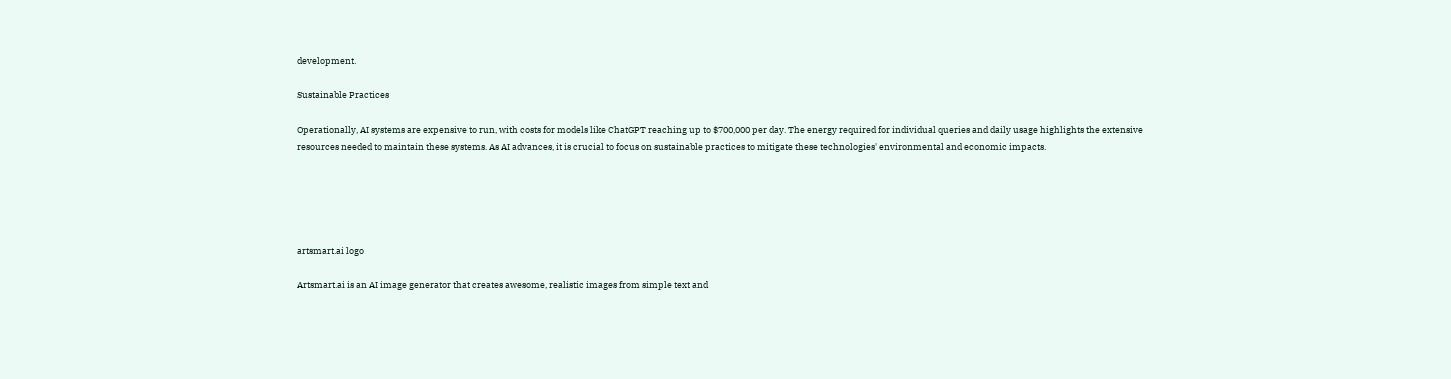development.

Sustainable Practices

Operationally, AI systems are expensive to run, with costs for models like ChatGPT reaching up to $700,000 per day. The energy required for individual queries and daily usage highlights the extensive resources needed to maintain these systems. As AI advances, it is crucial to focus on sustainable practices to mitigate these technologies' environmental and economic impacts.





artsmart.ai logo

Artsmart.ai is an AI image generator that creates awesome, realistic images from simple text and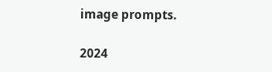image prompts.

2024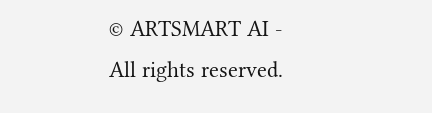© ARTSMART AI - All rights reserved.